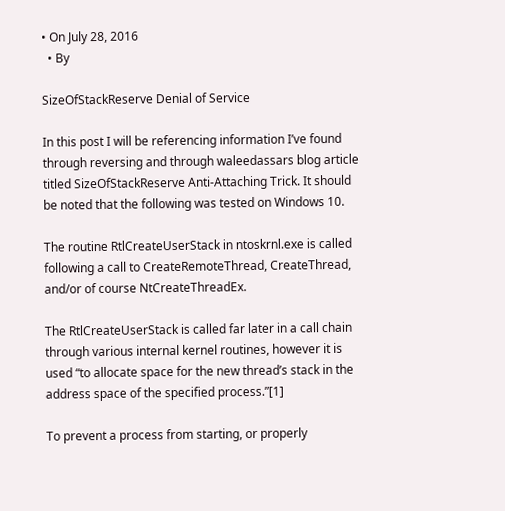• On July 28, 2016
  • By

SizeOfStackReserve Denial of Service

In this post I will be referencing information I’ve found through reversing and through waleedassars blog article titled SizeOfStackReserve Anti-Attaching Trick. It should be noted that the following was tested on Windows 10.

The routine RtlCreateUserStack in ntoskrnl.exe is called following a call to CreateRemoteThread, CreateThread, and/or of course NtCreateThreadEx.

The RtlCreateUserStack is called far later in a call chain through various internal kernel routines, however it is used “to allocate space for the new thread’s stack in the address space of the specified process.”[1]

To prevent a process from starting, or properly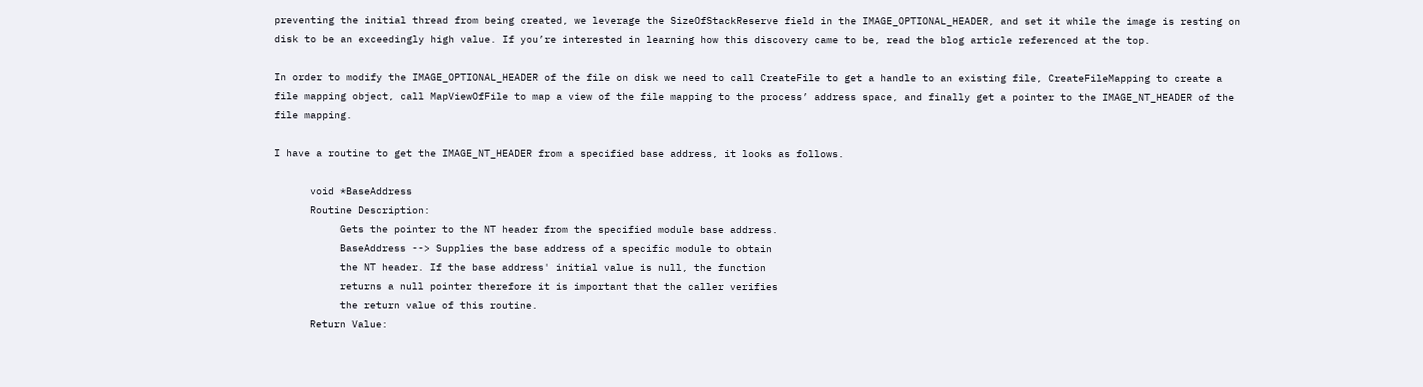preventing the initial thread from being created, we leverage the SizeOfStackReserve field in the IMAGE_OPTIONAL_HEADER, and set it while the image is resting on disk to be an exceedingly high value. If you’re interested in learning how this discovery came to be, read the blog article referenced at the top.

In order to modify the IMAGE_OPTIONAL_HEADER of the file on disk we need to call CreateFile to get a handle to an existing file, CreateFileMapping to create a file mapping object, call MapViewOfFile to map a view of the file mapping to the process’ address space, and finally get a pointer to the IMAGE_NT_HEADER of the file mapping.

I have a routine to get the IMAGE_NT_HEADER from a specified base address, it looks as follows.

      void *BaseAddress
      Routine Description:
           Gets the pointer to the NT header from the specified module base address.
           BaseAddress --> Supplies the base address of a specific module to obtain
           the NT header. If the base address' initial value is null, the function
           returns a null pointer therefore it is important that the caller verifies
           the return value of this routine.
      Return Value: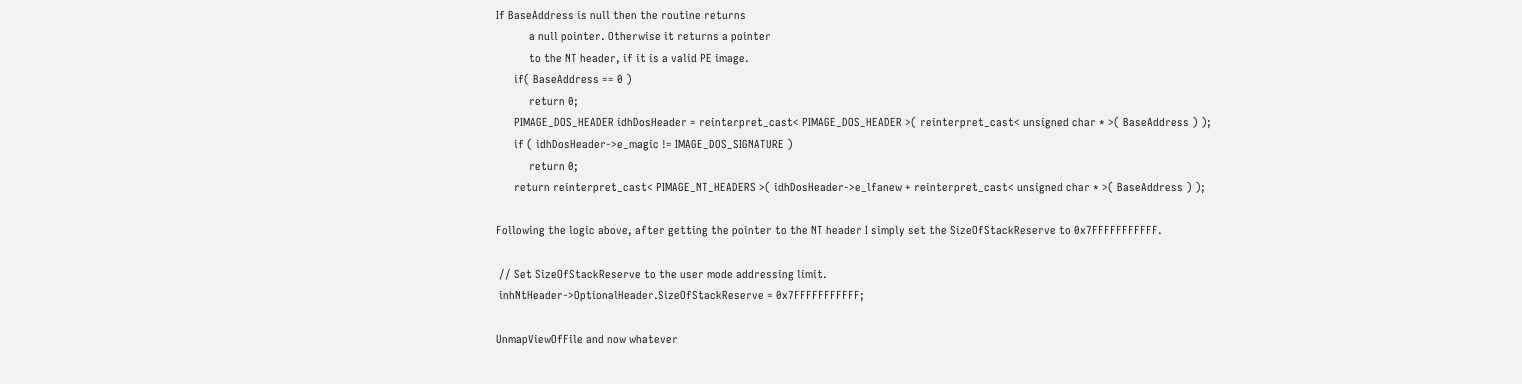If BaseAddress is null then the routine returns
           a null pointer. Otherwise it returns a pointer
           to the NT header, if it is a valid PE image.
      if( BaseAddress == 0 )
           return 0;
      PIMAGE_DOS_HEADER idhDosHeader = reinterpret_cast< PIMAGE_DOS_HEADER >( reinterpret_cast< unsigned char * >( BaseAddress ) );
      if ( idhDosHeader->e_magic != IMAGE_DOS_SIGNATURE )
           return 0;
      return reinterpret_cast< PIMAGE_NT_HEADERS >( idhDosHeader->e_lfanew + reinterpret_cast< unsigned char * >( BaseAddress ) );

Following the logic above, after getting the pointer to the NT header I simply set the SizeOfStackReserve to 0x7FFFFFFFFFFF.

 // Set SizeOfStackReserve to the user mode addressing limit.
 inhNtHeader->OptionalHeader.SizeOfStackReserve = 0x7FFFFFFFFFFF;

UnmapViewOfFile and now whatever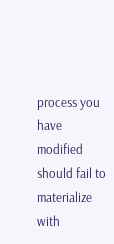process you have modified should fail to materialize with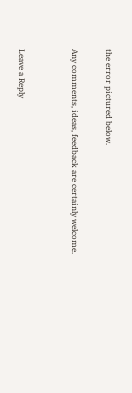the error pictured below.

Any comments, ideas, feedback are certainly welcome.


Leave a Reply